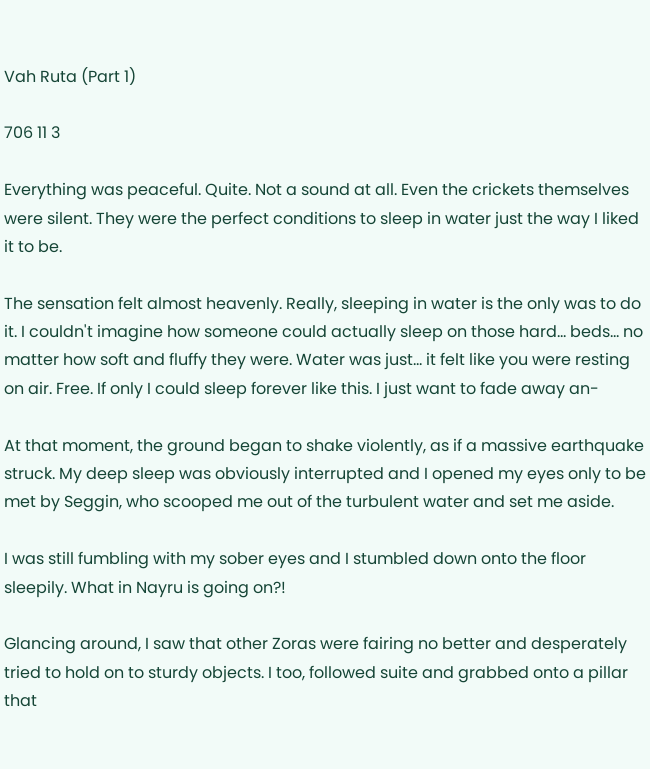Vah Ruta (Part 1)

706 11 3

Everything was peaceful. Quite. Not a sound at all. Even the crickets themselves were silent. They were the perfect conditions to sleep in water just the way I liked it to be.

The sensation felt almost heavenly. Really, sleeping in water is the only was to do it. I couldn't imagine how someone could actually sleep on those hard... beds... no matter how soft and fluffy they were. Water was just... it felt like you were resting on air. Free. If only I could sleep forever like this. I just want to fade away an-

At that moment, the ground began to shake violently, as if a massive earthquake struck. My deep sleep was obviously interrupted and I opened my eyes only to be met by Seggin, who scooped me out of the turbulent water and set me aside.

I was still fumbling with my sober eyes and I stumbled down onto the floor sleepily. What in Nayru is going on?!

Glancing around, I saw that other Zoras were fairing no better and desperately tried to hold on to sturdy objects. I too, followed suite and grabbed onto a pillar that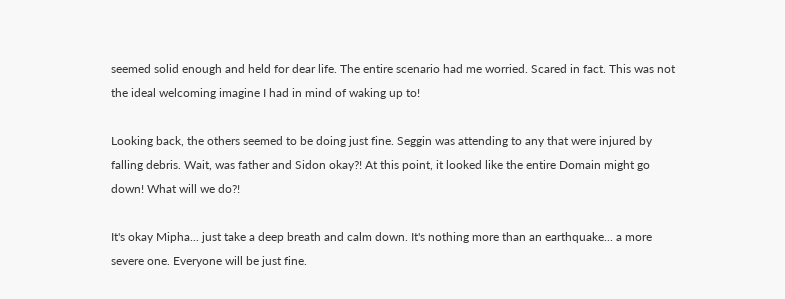seemed solid enough and held for dear life. The entire scenario had me worried. Scared in fact. This was not the ideal welcoming imagine I had in mind of waking up to!

Looking back, the others seemed to be doing just fine. Seggin was attending to any that were injured by falling debris. Wait, was father and Sidon okay?! At this point, it looked like the entire Domain might go down! What will we do?!

It's okay Mipha... just take a deep breath and calm down. It's nothing more than an earthquake... a more severe one. Everyone will be just fine.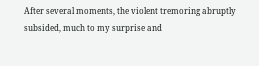After several moments, the violent tremoring abruptly subsided, much to my surprise and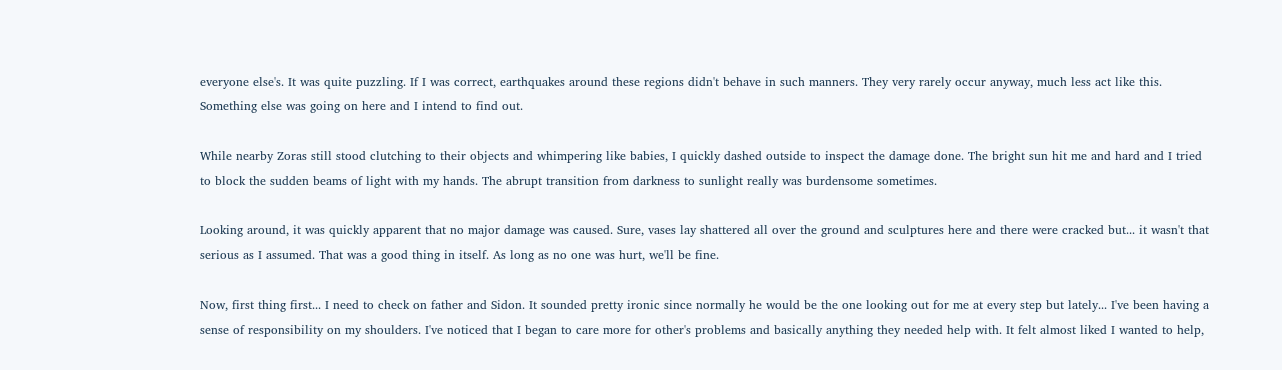everyone else's. It was quite puzzling. If I was correct, earthquakes around these regions didn't behave in such manners. They very rarely occur anyway, much less act like this. Something else was going on here and I intend to find out.

While nearby Zoras still stood clutching to their objects and whimpering like babies, I quickly dashed outside to inspect the damage done. The bright sun hit me and hard and I tried to block the sudden beams of light with my hands. The abrupt transition from darkness to sunlight really was burdensome sometimes.

Looking around, it was quickly apparent that no major damage was caused. Sure, vases lay shattered all over the ground and sculptures here and there were cracked but... it wasn't that serious as I assumed. That was a good thing in itself. As long as no one was hurt, we'll be fine.

Now, first thing first... I need to check on father and Sidon. It sounded pretty ironic since normally he would be the one looking out for me at every step but lately... I've been having a sense of responsibility on my shoulders. I've noticed that I began to care more for other's problems and basically anything they needed help with. It felt almost liked I wanted to help,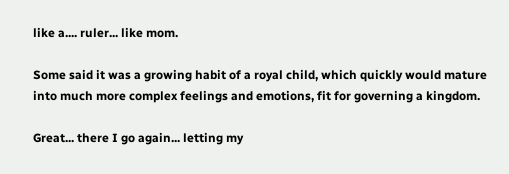like a.... ruler... like mom.

Some said it was a growing habit of a royal child, which quickly would mature into much more complex feelings and emotions, fit for governing a kingdom.

Great... there I go again... letting my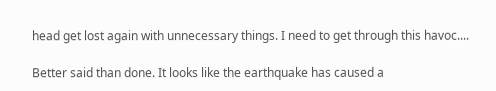head get lost again with unnecessary things. I need to get through this havoc....

Better said than done. It looks like the earthquake has caused a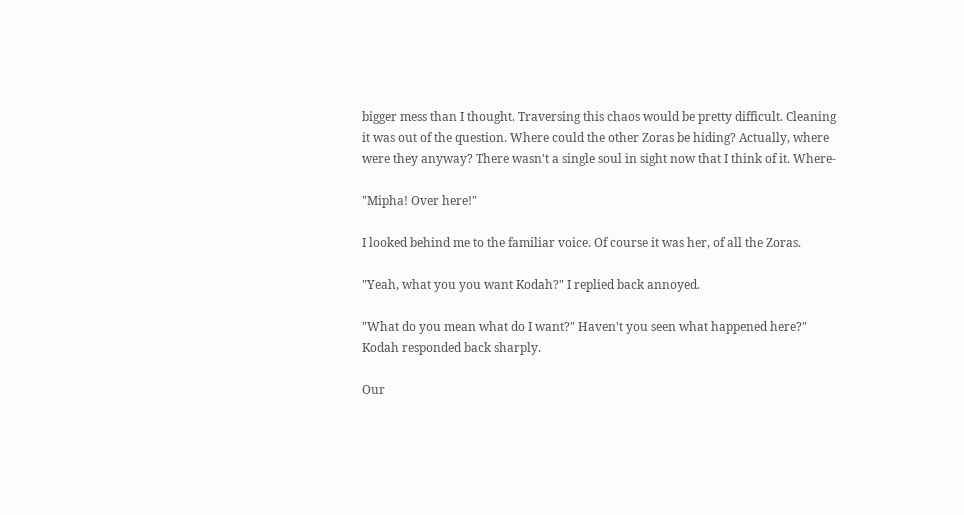bigger mess than I thought. Traversing this chaos would be pretty difficult. Cleaning it was out of the question. Where could the other Zoras be hiding? Actually, where were they anyway? There wasn't a single soul in sight now that I think of it. Where-

"Mipha! Over here!"

I looked behind me to the familiar voice. Of course it was her, of all the Zoras.

"Yeah, what you you want Kodah?" I replied back annoyed.

"What do you mean what do I want?" Haven't you seen what happened here?" Kodah responded back sharply.

Our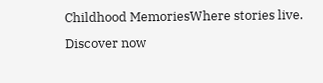Childhood MemoriesWhere stories live. Discover now